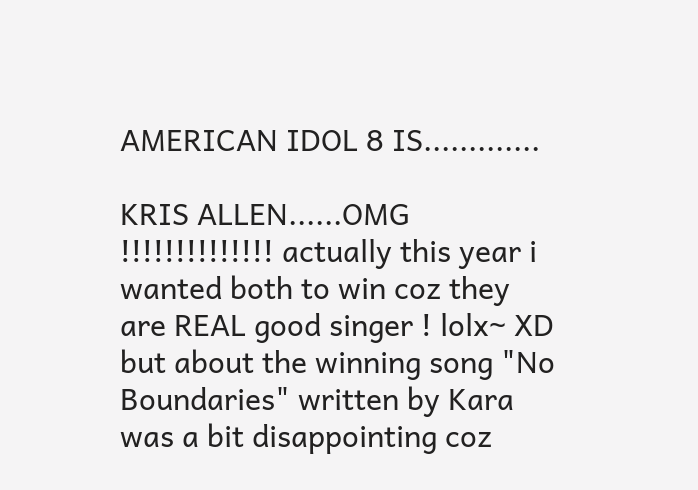AMERICAN IDOL 8 IS.............

KRIS ALLEN......OMG !!!!!!!!!!!!!! actually this year i wanted both to win coz they are REAL good singer ! lolx~ XD but about the winning song "No Boundaries" written by Kara was a bit disappointing coz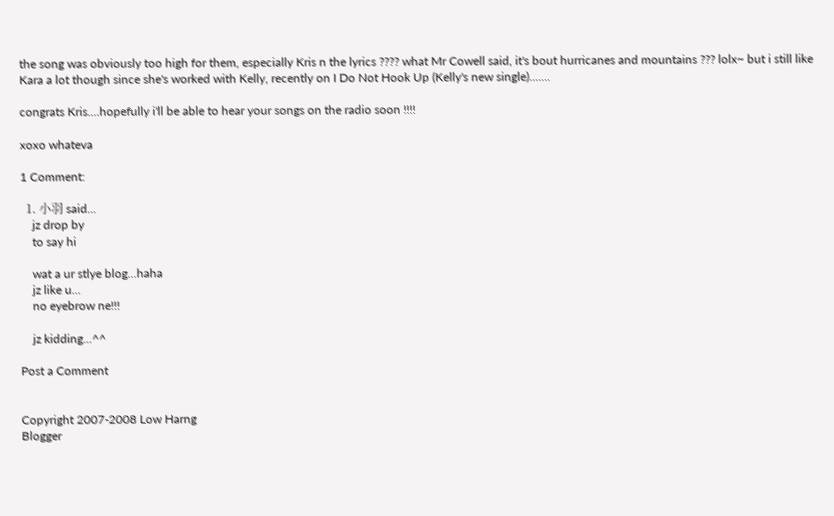the song was obviously too high for them, especially Kris n the lyrics ???? what Mr Cowell said, it's bout hurricanes and mountains ??? lolx~ but i still like Kara a lot though since she's worked with Kelly, recently on I Do Not Hook Up (Kelly's new single).......

congrats Kris....hopefully i'll be able to hear your songs on the radio soon !!!!

xoxo whateva

1 Comment:

  1. 小羽 said...
    jz drop by
    to say hi

    wat a ur stlye blog...haha
    jz like u...
    no eyebrow ne!!!

    jz kidding...^^

Post a Comment


Copyright 2007-2008 Low Harng
Blogger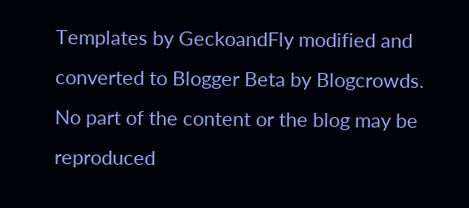Templates by GeckoandFly modified and converted to Blogger Beta by Blogcrowds.
No part of the content or the blog may be reproduced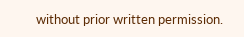without prior written permission.